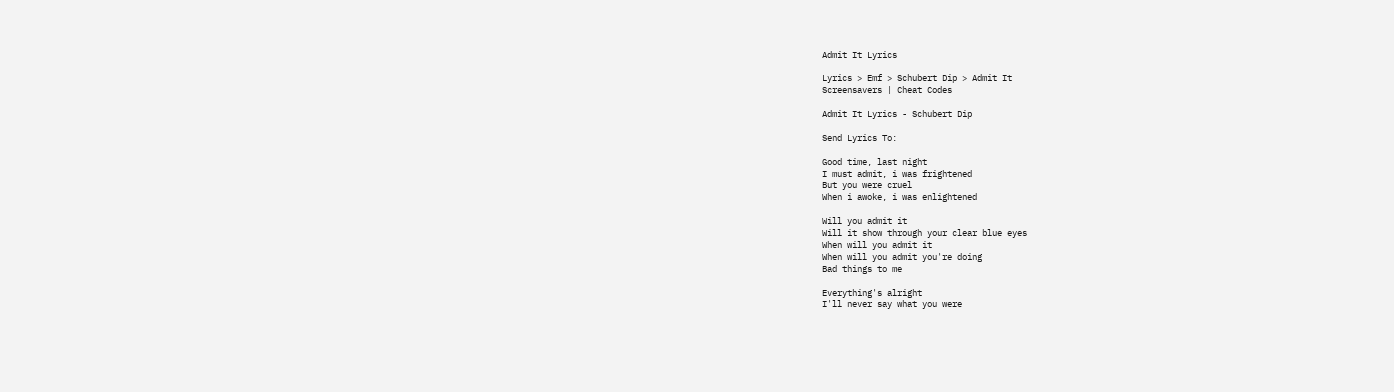Admit It Lyrics

Lyrics > Emf > Schubert Dip > Admit It
Screensavers | Cheat Codes

Admit It Lyrics - Schubert Dip

Send Lyrics To:

Good time, last night
I must admit, i was frightened
But you were cruel
When i awoke, i was enlightened

Will you admit it
Will it show through your clear blue eyes
When will you admit it
When will you admit you're doing
Bad things to me

Everything's alright
I'll never say what you were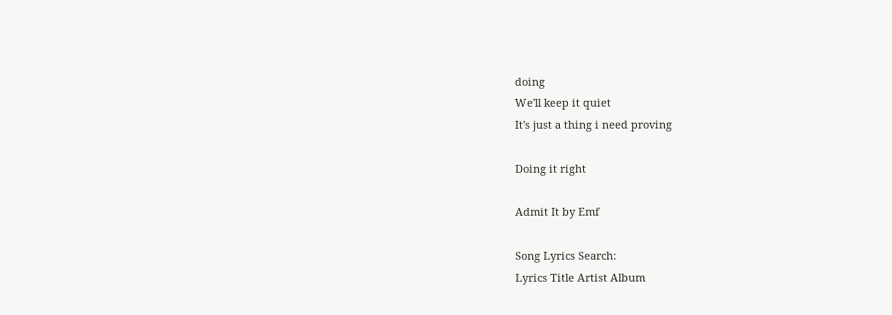doing
We'll keep it quiet
It's just a thing i need proving

Doing it right

Admit It by Emf

Song Lyrics Search:
Lyrics Title Artist Album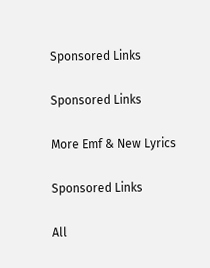Sponsored Links

Sponsored Links

More Emf & New Lyrics

Sponsored Links

All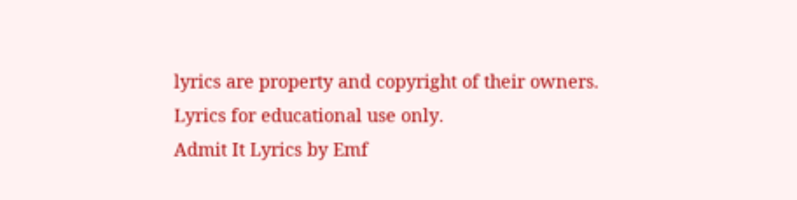lyrics are property and copyright of their owners. Lyrics for educational use only.
Admit It Lyrics by Emf